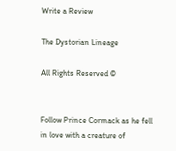Write a Review

The Dystorian Lineage

All Rights Reserved ©


Follow Prince Cormack as he fell in love with a creature of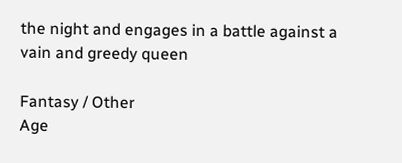the night and engages in a battle against a vain and greedy queen

Fantasy / Other
Age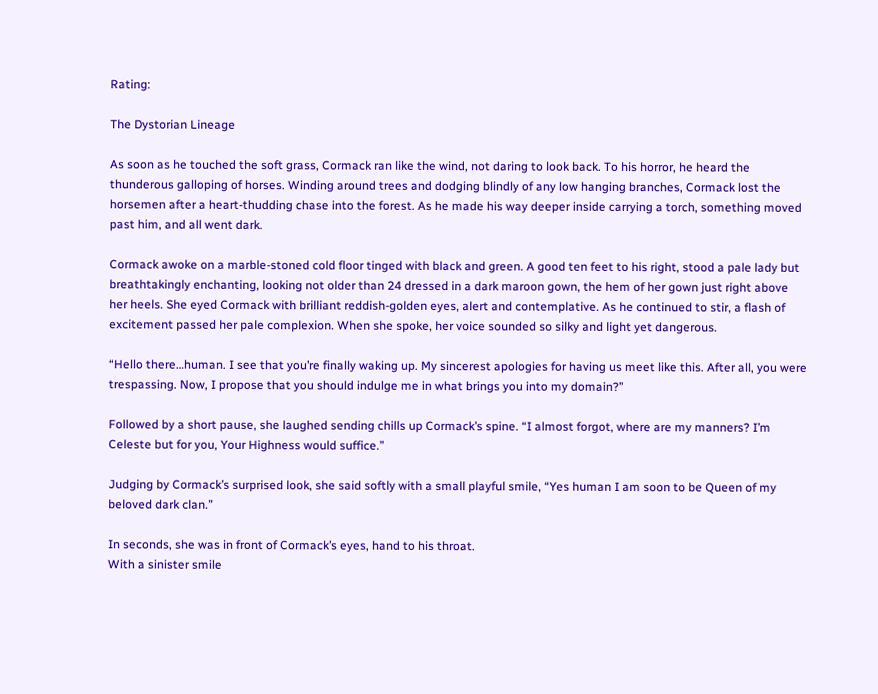Rating:

The Dystorian Lineage

As soon as he touched the soft grass, Cormack ran like the wind, not daring to look back. To his horror, he heard the thunderous galloping of horses. Winding around trees and dodging blindly of any low hanging branches, Cormack lost the horsemen after a heart-thudding chase into the forest. As he made his way deeper inside carrying a torch, something moved past him, and all went dark.

Cormack awoke on a marble-stoned cold floor tinged with black and green. A good ten feet to his right, stood a pale lady but breathtakingly enchanting, looking not older than 24 dressed in a dark maroon gown, the hem of her gown just right above her heels. She eyed Cormack with brilliant reddish-golden eyes, alert and contemplative. As he continued to stir, a flash of excitement passed her pale complexion. When she spoke, her voice sounded so silky and light yet dangerous.

“Hello there…human. I see that you’re finally waking up. My sincerest apologies for having us meet like this. After all, you were trespassing. Now, I propose that you should indulge me in what brings you into my domain?”

Followed by a short pause, she laughed sending chills up Cormack’s spine. “I almost forgot, where are my manners? I’m Celeste but for you, Your Highness would suffice.”

Judging by Cormack’s surprised look, she said softly with a small playful smile, “Yes human I am soon to be Queen of my beloved dark clan.”

In seconds, she was in front of Cormack’s eyes, hand to his throat.
With a sinister smile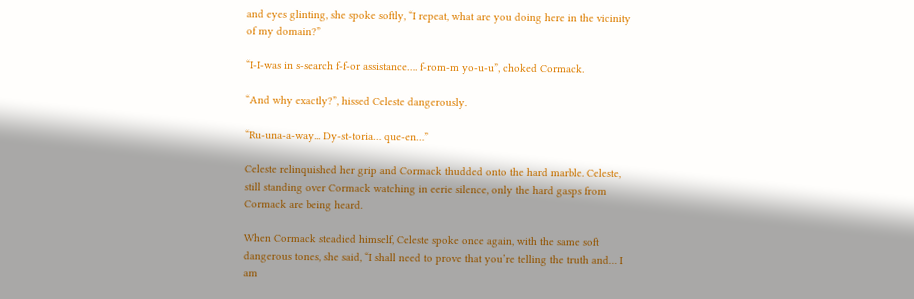and eyes glinting, she spoke softly, “I repeat, what are you doing here in the vicinity of my domain?”

“I-I-was in s-search f-f-or assistance…. f-rom-m yo-u-u”, choked Cormack.

“And why exactly?”, hissed Celeste dangerously.

“Ru-una-a-way... Dy-st-toria… que-en…”

Celeste relinquished her grip and Cormack thudded onto the hard marble. Celeste, still standing over Cormack watching in eerie silence, only the hard gasps from Cormack are being heard.

When Cormack steadied himself, Celeste spoke once again, with the same soft dangerous tones, she said, “I shall need to prove that you’re telling the truth and… I am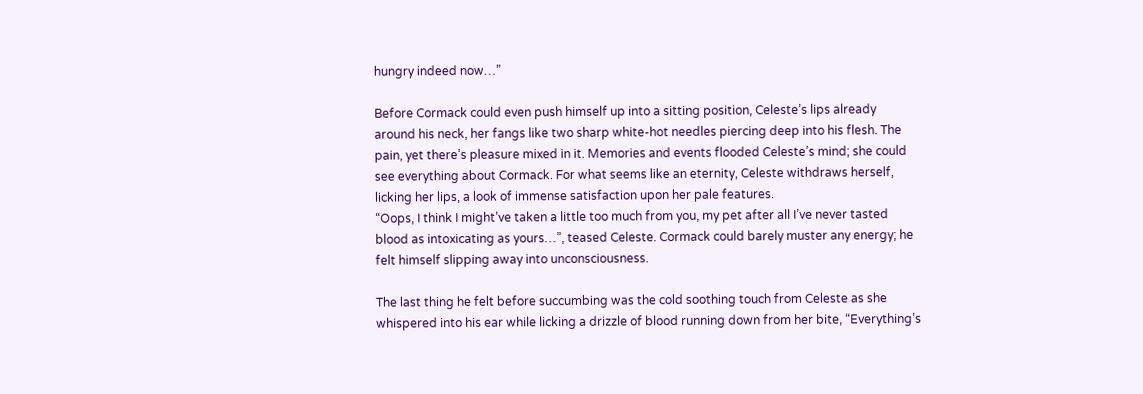hungry indeed now…”

Before Cormack could even push himself up into a sitting position, Celeste’s lips already around his neck, her fangs like two sharp white-hot needles piercing deep into his flesh. The pain, yet there’s pleasure mixed in it. Memories and events flooded Celeste’s mind; she could see everything about Cormack. For what seems like an eternity, Celeste withdraws herself, licking her lips, a look of immense satisfaction upon her pale features.
“Oops, I think I might’ve taken a little too much from you, my pet after all I’ve never tasted blood as intoxicating as yours…”, teased Celeste. Cormack could barely muster any energy; he felt himself slipping away into unconsciousness.

The last thing he felt before succumbing was the cold soothing touch from Celeste as she whispered into his ear while licking a drizzle of blood running down from her bite, “Everything’s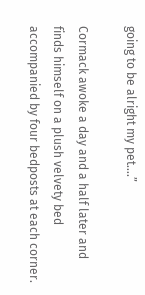going to be alright my pet….”

Cormack awoke a day and a half later and finds himself on a plush velvety bed accompanied by four bedposts at each corner.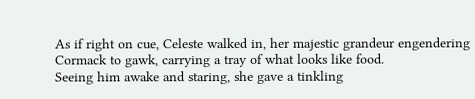As if right on cue, Celeste walked in, her majestic grandeur engendering Cormack to gawk, carrying a tray of what looks like food.
Seeing him awake and staring, she gave a tinkling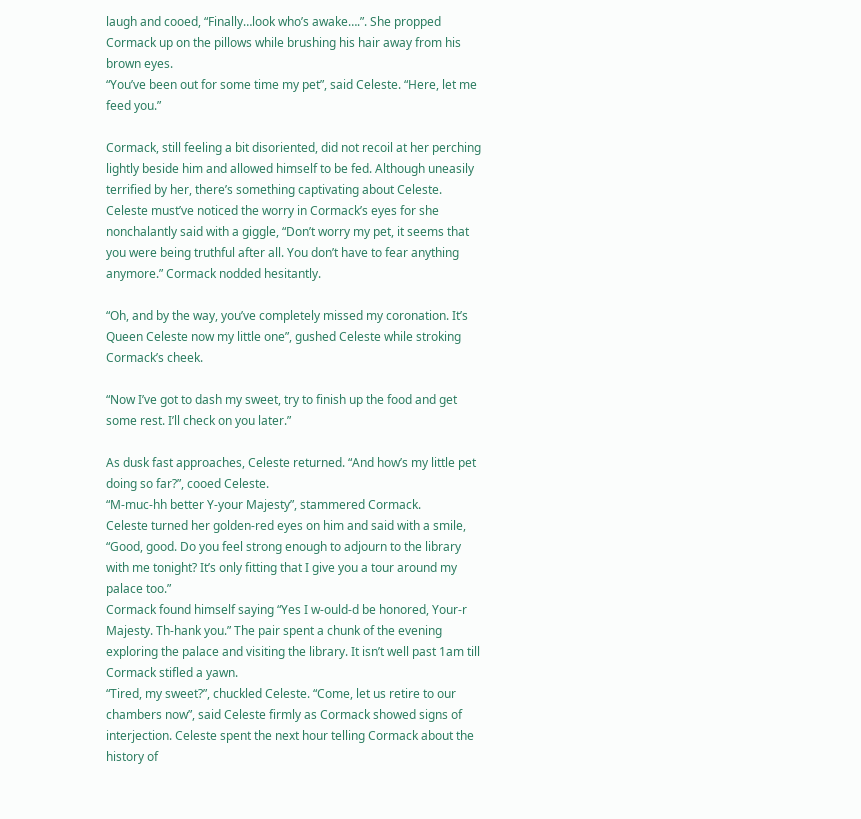laugh and cooed, “Finally…look who’s awake….”. She propped Cormack up on the pillows while brushing his hair away from his brown eyes.
“You’ve been out for some time my pet”, said Celeste. “Here, let me feed you.”

Cormack, still feeling a bit disoriented, did not recoil at her perching lightly beside him and allowed himself to be fed. Although uneasily terrified by her, there’s something captivating about Celeste. Celeste must’ve noticed the worry in Cormack’s eyes for she nonchalantly said with a giggle, “Don’t worry my pet, it seems that you were being truthful after all. You don’t have to fear anything anymore.” Cormack nodded hesitantly.

“Oh, and by the way, you’ve completely missed my coronation. It’s Queen Celeste now my little one”, gushed Celeste while stroking Cormack’s cheek.

“Now I’ve got to dash my sweet, try to finish up the food and get some rest. I’ll check on you later.”

As dusk fast approaches, Celeste returned. “And how’s my little pet doing so far?”, cooed Celeste.
“M-muc-hh better Y-your Majesty”, stammered Cormack.
Celeste turned her golden-red eyes on him and said with a smile, “Good, good. Do you feel strong enough to adjourn to the library with me tonight? It’s only fitting that I give you a tour around my palace too.”
Cormack found himself saying “Yes I w-ould-d be honored, Your-r Majesty. Th-hank you.” The pair spent a chunk of the evening exploring the palace and visiting the library. It isn’t well past 1am till Cormack stifled a yawn.
“Tired, my sweet?”, chuckled Celeste. “Come, let us retire to our chambers now”, said Celeste firmly as Cormack showed signs of interjection. Celeste spent the next hour telling Cormack about the history of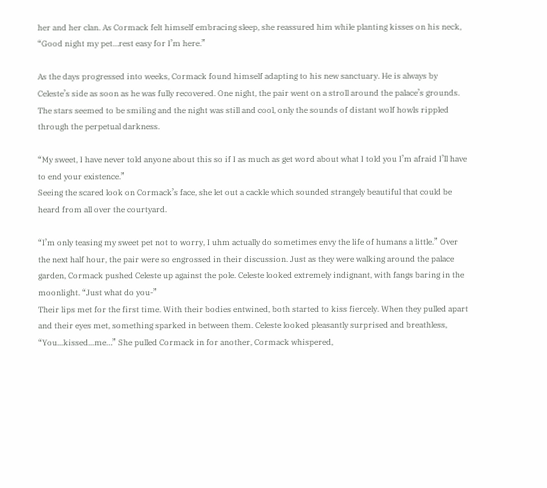her and her clan. As Cormack felt himself embracing sleep, she reassured him while planting kisses on his neck, “Good night my pet…rest easy for I’m here.”

As the days progressed into weeks, Cormack found himself adapting to his new sanctuary. He is always by Celeste’s side as soon as he was fully recovered. One night, the pair went on a stroll around the palace’s grounds. The stars seemed to be smiling and the night was still and cool, only the sounds of distant wolf howls rippled through the perpetual darkness.

“My sweet, I have never told anyone about this so if I as much as get word about what I told you I’m afraid I’ll have to end your existence.”
Seeing the scared look on Cormack’s face, she let out a cackle which sounded strangely beautiful that could be heard from all over the courtyard.

“I’m only teasing my sweet pet not to worry, I uhm actually do sometimes envy the life of humans a little.” Over the next half hour, the pair were so engrossed in their discussion. Just as they were walking around the palace garden, Cormack pushed Celeste up against the pole. Celeste looked extremely indignant, with fangs baring in the moonlight. “Just what do you-”
Their lips met for the first time. With their bodies entwined, both started to kiss fiercely. When they pulled apart and their eyes met, something sparked in between them. Celeste looked pleasantly surprised and breathless, “You...kissed...me…” She pulled Cormack in for another, Cormack whispered,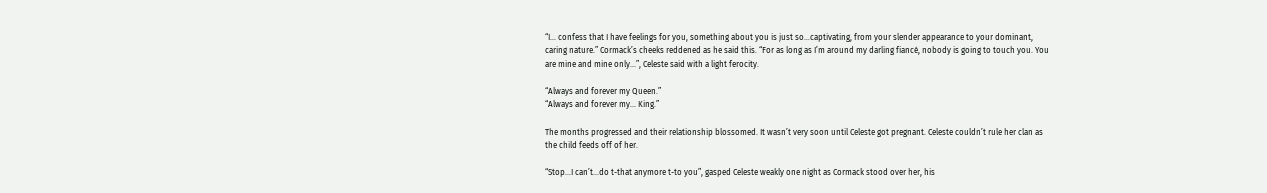“I... confess that I have feelings for you, something about you is just so...captivating, from your slender appearance to your dominant, caring nature.” Cormack’s cheeks reddened as he said this. “For as long as I’m around my darling fiancé, nobody is going to touch you. You are mine and mine only...”, Celeste said with a light ferocity.

“Always and forever my Queen.”
“Always and forever my... King.”

The months progressed and their relationship blossomed. It wasn’t very soon until Celeste got pregnant. Celeste couldn’t rule her clan as the child feeds off of her.

“Stop...I can’t...do t-that anymore t-to you”, gasped Celeste weakly one night as Cormack stood over her, his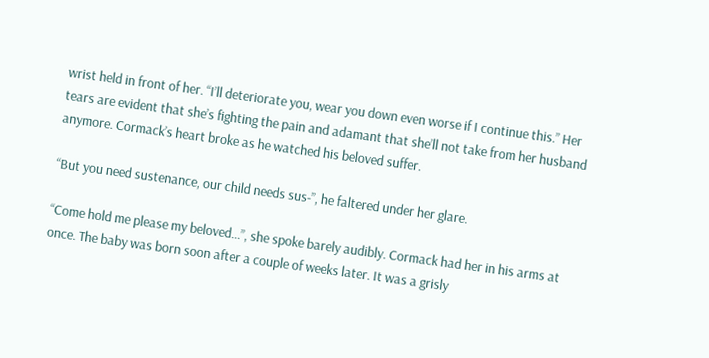wrist held in front of her. “I’ll deteriorate you, wear you down even worse if I continue this.” Her tears are evident that she’s fighting the pain and adamant that she’ll not take from her husband anymore. Cormack’s heart broke as he watched his beloved suffer.

“But you need sustenance, our child needs sus-”, he faltered under her glare.

“Come hold me please my beloved...”, she spoke barely audibly. Cormack had her in his arms at once. The baby was born soon after a couple of weeks later. It was a grisly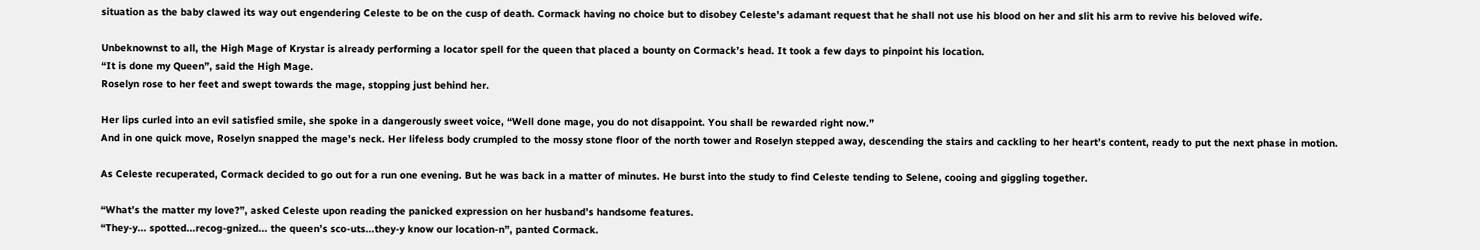situation as the baby clawed its way out engendering Celeste to be on the cusp of death. Cormack having no choice but to disobey Celeste’s adamant request that he shall not use his blood on her and slit his arm to revive his beloved wife.

Unbeknownst to all, the High Mage of Krystar is already performing a locator spell for the queen that placed a bounty on Cormack’s head. It took a few days to pinpoint his location.
“It is done my Queen”, said the High Mage.
Roselyn rose to her feet and swept towards the mage, stopping just behind her.

Her lips curled into an evil satisfied smile, she spoke in a dangerously sweet voice, “Well done mage, you do not disappoint. You shall be rewarded right now.”
And in one quick move, Roselyn snapped the mage’s neck. Her lifeless body crumpled to the mossy stone floor of the north tower and Roselyn stepped away, descending the stairs and cackling to her heart’s content, ready to put the next phase in motion.

As Celeste recuperated, Cormack decided to go out for a run one evening. But he was back in a matter of minutes. He burst into the study to find Celeste tending to Selene, cooing and giggling together.

“What’s the matter my love?”, asked Celeste upon reading the panicked expression on her husband’s handsome features.
“They-y... spotted...recog-gnized... the queen’s sco-uts...they-y know our location-n”, panted Cormack.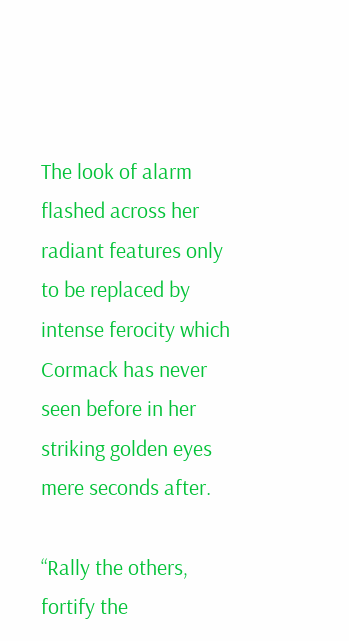The look of alarm flashed across her radiant features only to be replaced by intense ferocity which Cormack has never seen before in her striking golden eyes mere seconds after.

“Rally the others, fortify the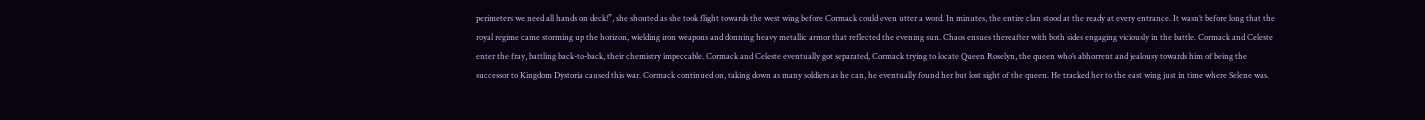perimeters we need all hands on deck!”, she shouted as she took flight towards the west wing before Cormack could even utter a word. In minutes, the entire clan stood at the ready at every entrance. It wasn’t before long that the royal regime came storming up the horizon, wielding iron weapons and donning heavy metallic armor that reflected the evening sun. Chaos ensues thereafter with both sides engaging viciously in the battle. Cormack and Celeste enter the fray, battling back-to-back, their chemistry impeccable. Cormack and Celeste eventually got separated, Cormack trying to locate Queen Roselyn, the queen who’s abhorrent and jealousy towards him of being the successor to Kingdom Dystoria caused this war. Cormack continued on, taking down as many soldiers as he can, he eventually found her but lost sight of the queen. He tracked her to the east wing just in time where Selene was.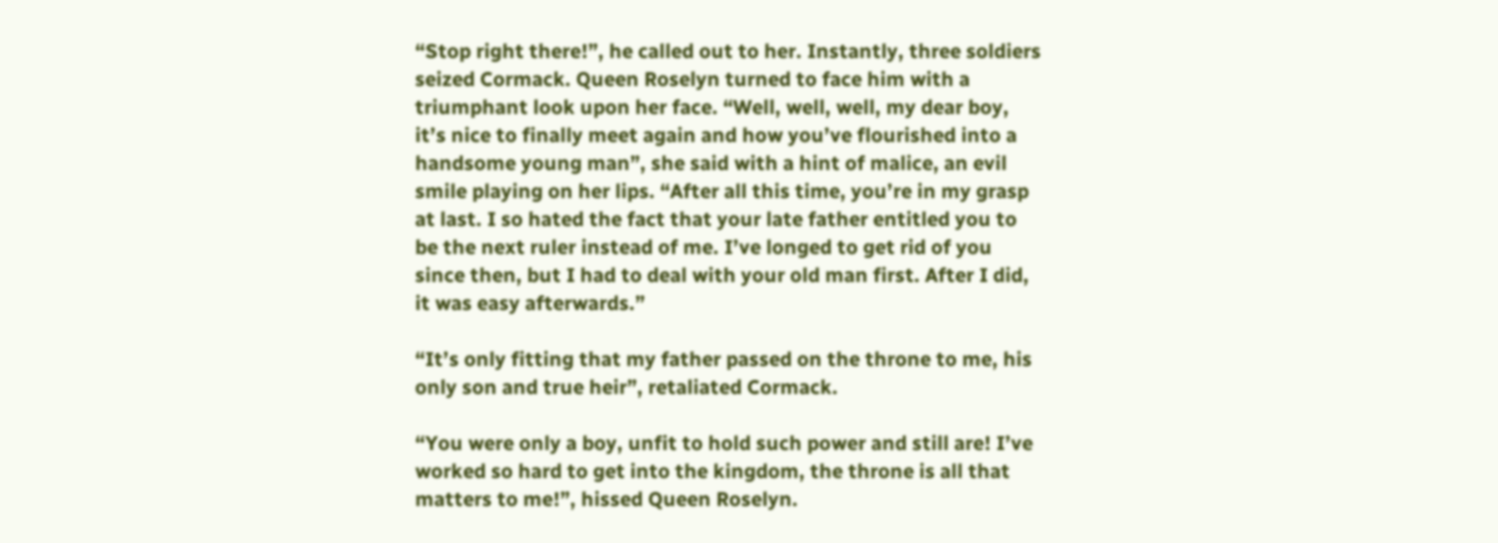“Stop right there!”, he called out to her. Instantly, three soldiers seized Cormack. Queen Roselyn turned to face him with a triumphant look upon her face. “Well, well, well, my dear boy, it’s nice to finally meet again and how you’ve flourished into a handsome young man”, she said with a hint of malice, an evil smile playing on her lips. “After all this time, you’re in my grasp at last. I so hated the fact that your late father entitled you to be the next ruler instead of me. I’ve longed to get rid of you since then, but I had to deal with your old man first. After I did, it was easy afterwards.”

“It’s only fitting that my father passed on the throne to me, his only son and true heir”, retaliated Cormack.

“You were only a boy, unfit to hold such power and still are! I’ve worked so hard to get into the kingdom, the throne is all that matters to me!”, hissed Queen Roselyn.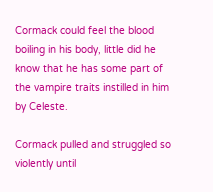Cormack could feel the blood boiling in his body, little did he know that he has some part of the vampire traits instilled in him by Celeste.

Cormack pulled and struggled so violently until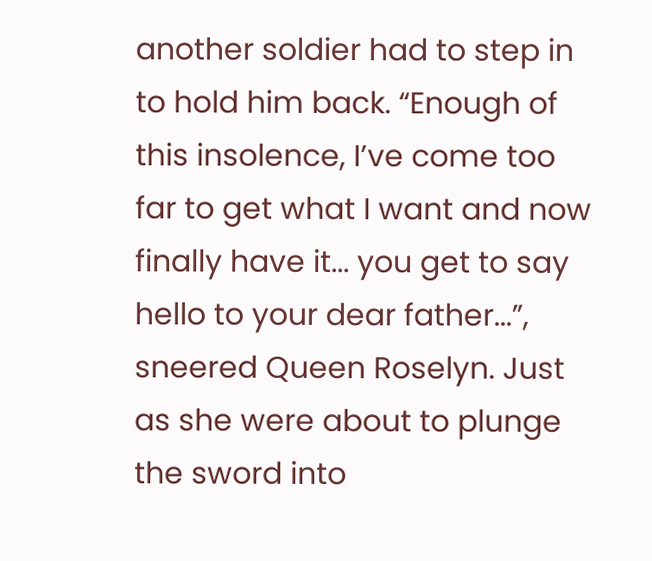another soldier had to step in to hold him back. “Enough of this insolence, I’ve come too far to get what I want and now finally have it... you get to say hello to your dear father...”, sneered Queen Roselyn. Just as she were about to plunge the sword into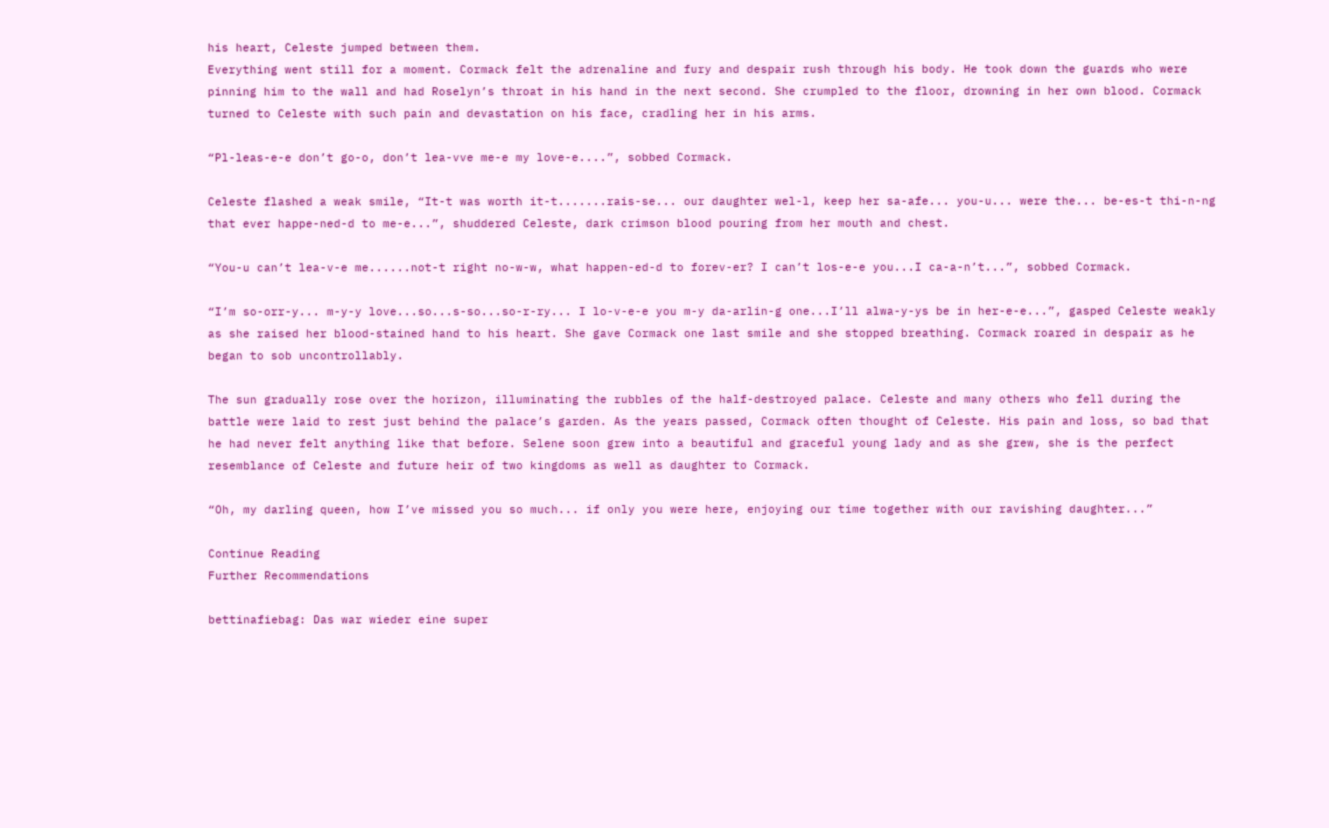his heart, Celeste jumped between them.
Everything went still for a moment. Cormack felt the adrenaline and fury and despair rush through his body. He took down the guards who were pinning him to the wall and had Roselyn’s throat in his hand in the next second. She crumpled to the floor, drowning in her own blood. Cormack turned to Celeste with such pain and devastation on his face, cradling her in his arms.

“Pl-leas-e-e don’t go-o, don’t lea-vve me-e my love-e....”, sobbed Cormack.

Celeste flashed a weak smile, “It-t was worth it-t.......rais-se... our daughter wel-l, keep her sa-afe... you-u... were the... be-es-t thi-n-ng that ever happe-ned-d to me-e...”, shuddered Celeste, dark crimson blood pouring from her mouth and chest.

“You-u can’t lea-v-e me......not-t right no-w-w, what happen-ed-d to forev-er? I can’t los-e-e you...I ca-a-n’t...”, sobbed Cormack.

“I’m so-orr-y... m-y-y love...so...s-so...so-r-ry... I lo-v-e-e you m-y da-arlin-g one...I’ll alwa-y-ys be in her-e-e...”, gasped Celeste weakly as she raised her blood-stained hand to his heart. She gave Cormack one last smile and she stopped breathing. Cormack roared in despair as he began to sob uncontrollably.

The sun gradually rose over the horizon, illuminating the rubbles of the half-destroyed palace. Celeste and many others who fell during the battle were laid to rest just behind the palace’s garden. As the years passed, Cormack often thought of Celeste. His pain and loss, so bad that he had never felt anything like that before. Selene soon grew into a beautiful and graceful young lady and as she grew, she is the perfect resemblance of Celeste and future heir of two kingdoms as well as daughter to Cormack.

“Oh, my darling queen, how I’ve missed you so much... if only you were here, enjoying our time together with our ravishing daughter...”

Continue Reading
Further Recommendations

bettinafiebag: Das war wieder eine super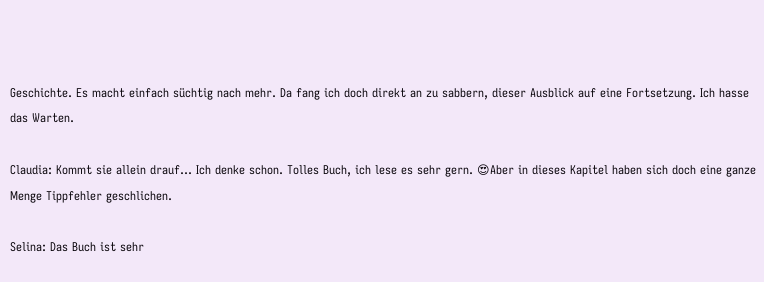Geschichte. Es macht einfach süchtig nach mehr. Da fang ich doch direkt an zu sabbern, dieser Ausblick auf eine Fortsetzung. Ich hasse das Warten.

Claudia: Kommt sie allein drauf... Ich denke schon. Tolles Buch, ich lese es sehr gern. 😍Aber in dieses Kapitel haben sich doch eine ganze Menge Tippfehler geschlichen.

Selina: Das Buch ist sehr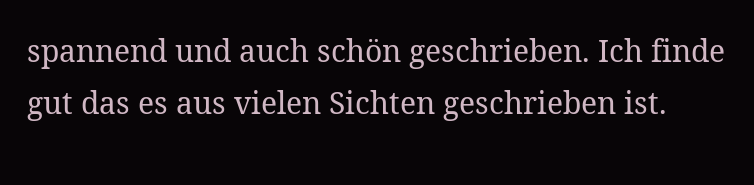spannend und auch schön geschrieben. Ich finde gut das es aus vielen Sichten geschrieben ist.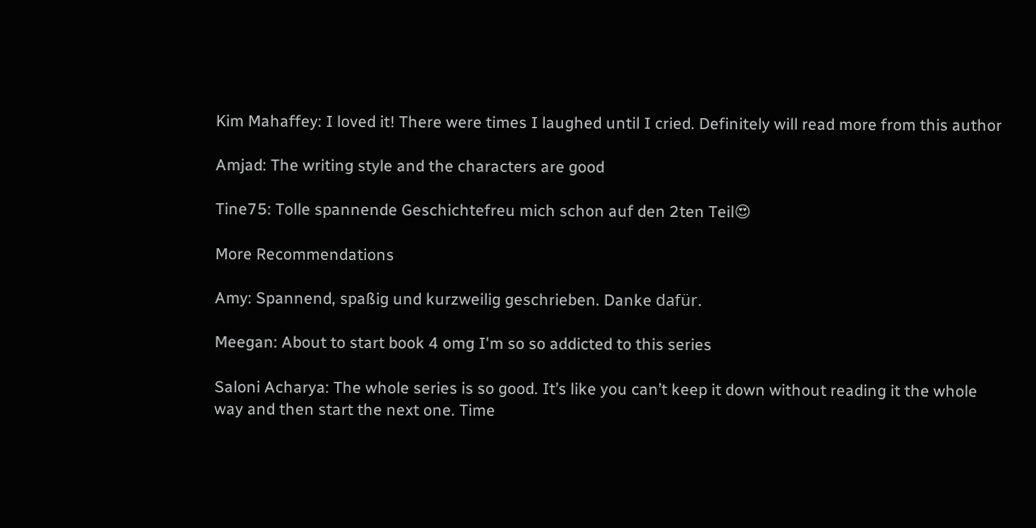Kim Mahaffey: I loved it! There were times I laughed until I cried. Definitely will read more from this author

Amjad: The writing style and the characters are good

Tine75: Tolle spannende Geschichtefreu mich schon auf den 2ten Teil😍

More Recommendations

Amy: Spannend, spaßig und kurzweilig geschrieben. Danke dafür.

Meegan: About to start book 4 omg I'm so so addicted to this series

Saloni Acharya: The whole series is so good. It’s like you can’t keep it down without reading it the whole way and then start the next one. Time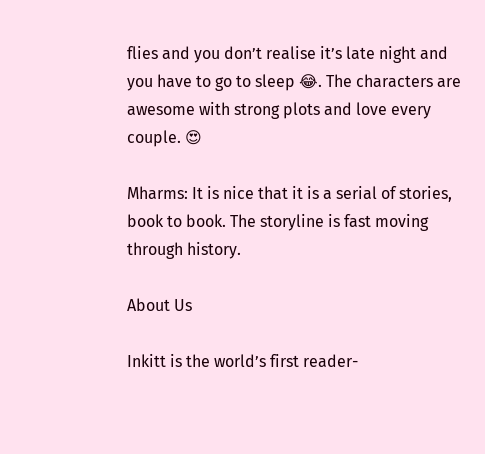flies and you don’t realise it’s late night and you have to go to sleep 😂. The characters are awesome with strong plots and love every couple. 😍

Mharms: It is nice that it is a serial of stories, book to book. The storyline is fast moving through history.

About Us

Inkitt is the world’s first reader-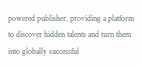powered publisher, providing a platform to discover hidden talents and turn them into globally successful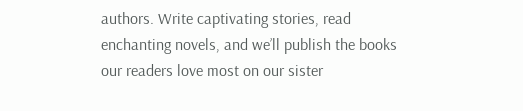authors. Write captivating stories, read enchanting novels, and we’ll publish the books our readers love most on our sister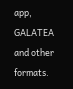app, GALATEA and other formats.